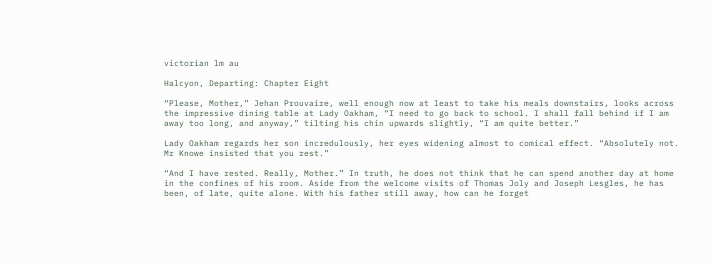victorian lm au

Halcyon, Departing: Chapter Eight

“Please, Mother,” Jehan Prouvaire, well enough now at least to take his meals downstairs, looks across the impressive dining table at Lady Oakham, “I need to go back to school. I shall fall behind if I am away too long, and anyway,” tilting his chin upwards slightly, “I am quite better.”

Lady Oakham regards her son incredulously, her eyes widening almost to comical effect. “Absolutely not. Mr Knowe insisted that you rest.”

“And I have rested. Really, Mother.” In truth, he does not think that he can spend another day at home in the confines of his room. Aside from the welcome visits of Thomas Joly and Joseph Lesgles, he has been, of late, quite alone. With his father still away, how can he forget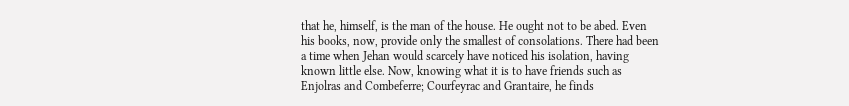that he, himself, is the man of the house. He ought not to be abed. Even his books, now, provide only the smallest of consolations. There had been a time when Jehan would scarcely have noticed his isolation, having known little else. Now, knowing what it is to have friends such as Enjolras and Combeferre; Courfeyrac and Grantaire, he finds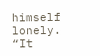himself lonely. “It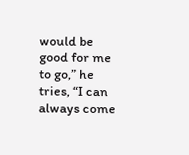would be good for me to go,” he tries, “I can always come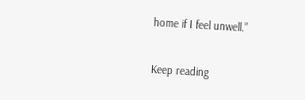home if I feel unwell.”

Keep reading